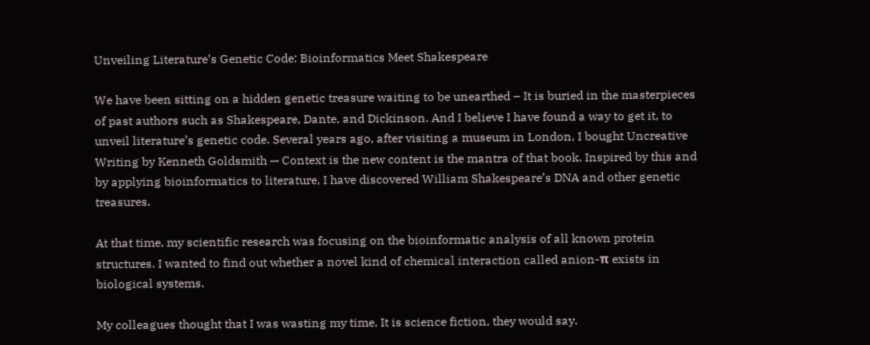Unveiling Literature’s Genetic Code: Bioinformatics Meet Shakespeare

We have been sitting on a hidden genetic treasure waiting to be unearthed – It is buried in the masterpieces of past authors such as Shakespeare, Dante, and Dickinson. And I believe I have found a way to get it, to unveil literature’s genetic code. Several years ago, after visiting a museum in London, I bought Uncreative Writing by Kenneth Goldsmith — Context is the new content is the mantra of that book. Inspired by this and by applying bioinformatics to literature, I have discovered William Shakespeare’s DNA and other genetic treasures.

At that time, my scientific research was focusing on the bioinformatic analysis of all known protein structures. I wanted to find out whether a novel kind of chemical interaction called anion-π exists in biological systems.

My colleagues thought that I was wasting my time. It is science fiction, they would say.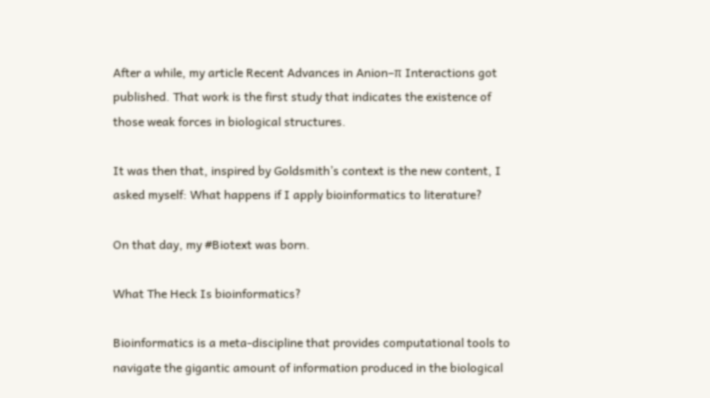After a while, my article Recent Advances in Anion–π Interactions got published. That work is the first study that indicates the existence of those weak forces in biological structures.

It was then that, inspired by Goldsmith’s context is the new content, I asked myself: What happens if I apply bioinformatics to literature?

On that day, my #Biotext was born.

What The Heck Is bioinformatics?

Bioinformatics is a meta-discipline that provides computational tools to navigate the gigantic amount of information produced in the biological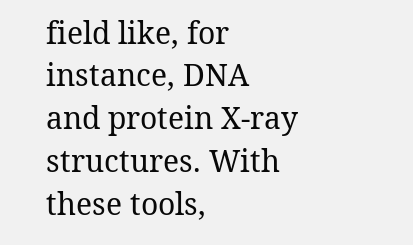field like, for instance, DNA and protein X-ray structures. With these tools,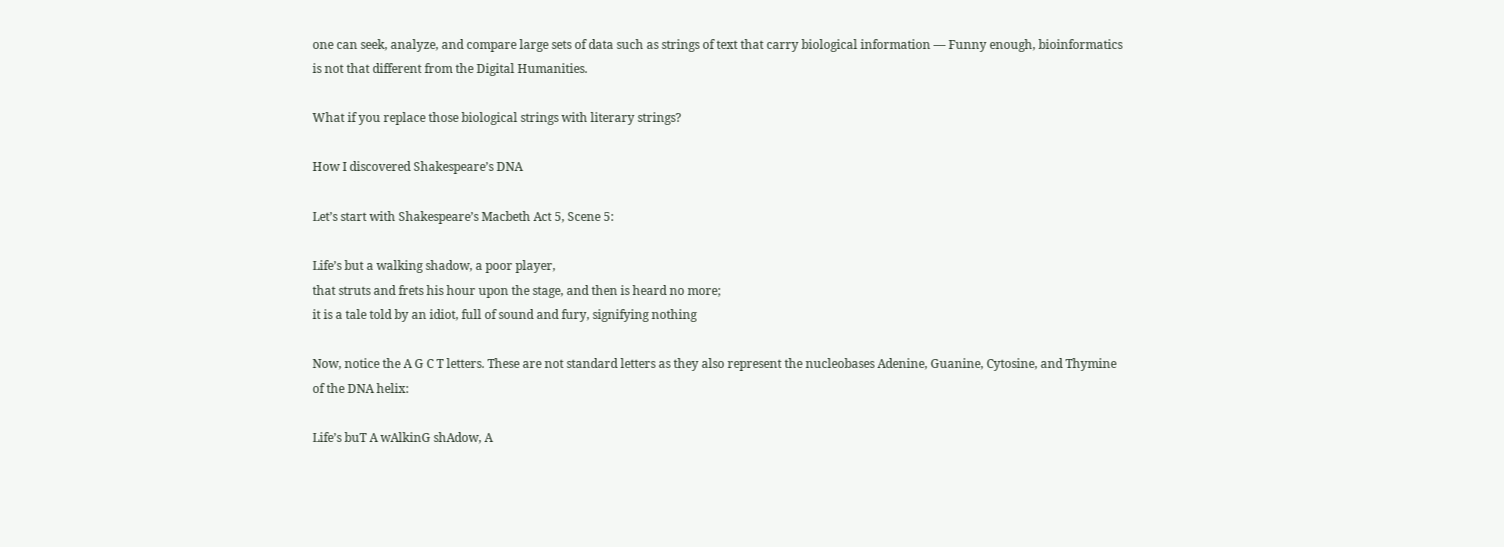one can seek, analyze, and compare large sets of data such as strings of text that carry biological information — Funny enough, bioinformatics is not that different from the Digital Humanities.

What if you replace those biological strings with literary strings?

How I discovered Shakespeare’s DNA

Let’s start with Shakespeare’s Macbeth Act 5, Scene 5:

Life’s but a walking shadow, a poor player,
that struts and frets his hour upon the stage, and then is heard no more;
it is a tale told by an idiot, full of sound and fury, signifying nothing

Now, notice the A G C T letters. These are not standard letters as they also represent the nucleobases Adenine, Guanine, Cytosine, and Thymine of the DNA helix:

Life’s buT A wAlkinG shAdow, A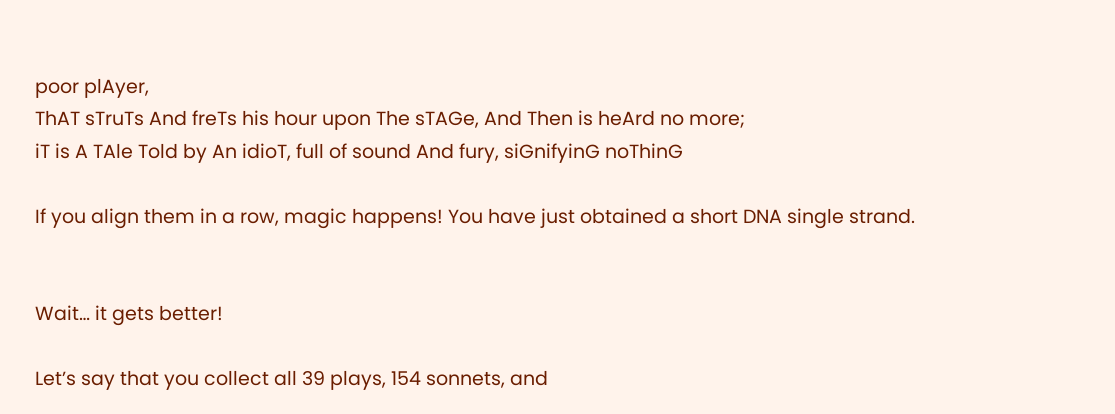poor plAyer,
ThAT sTruTs And freTs his hour upon The sTAGe, And Then is heArd no more;
iT is A TAle Told by An idioT, full of sound And fury, siGnifyinG noThinG

If you align them in a row, magic happens! You have just obtained a short DNA single strand.


Wait… it gets better!

Let’s say that you collect all 39 plays, 154 sonnets, and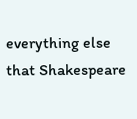everything else that Shakespeare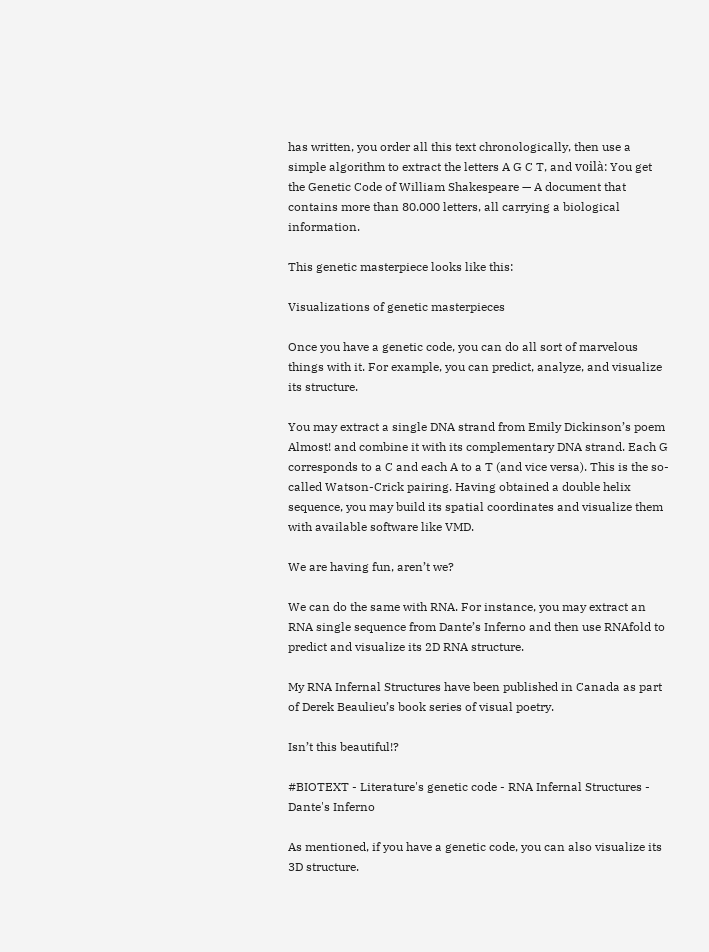has written, you order all this text chronologically, then use a simple algorithm to extract the letters A G C T, and voilà: You get the Genetic Code of William Shakespeare — A document that contains more than 80.000 letters, all carrying a biological information.

This genetic masterpiece looks like this:

Visualizations of genetic masterpieces

Once you have a genetic code, you can do all sort of marvelous things with it. For example, you can predict, analyze, and visualize its structure.

You may extract a single DNA strand from Emily Dickinson’s poem Almost! and combine it with its complementary DNA strand. Each G corresponds to a C and each A to a T (and vice versa). This is the so-called Watson-Crick pairing. Having obtained a double helix sequence, you may build its spatial coordinates and visualize them with available software like VMD.

We are having fun, aren’t we?

We can do the same with RNA. For instance, you may extract an RNA single sequence from Dante’s Inferno and then use RNAfold to predict and visualize its 2D RNA structure.

My RNA Infernal Structures have been published in Canada as part of Derek Beaulieu’s book series of visual poetry.

Isn’t this beautiful!?

#BIOTEXT - Literature's genetic code - RNA Infernal Structures - Dante's Inferno

As mentioned, if you have a genetic code, you can also visualize its 3D structure.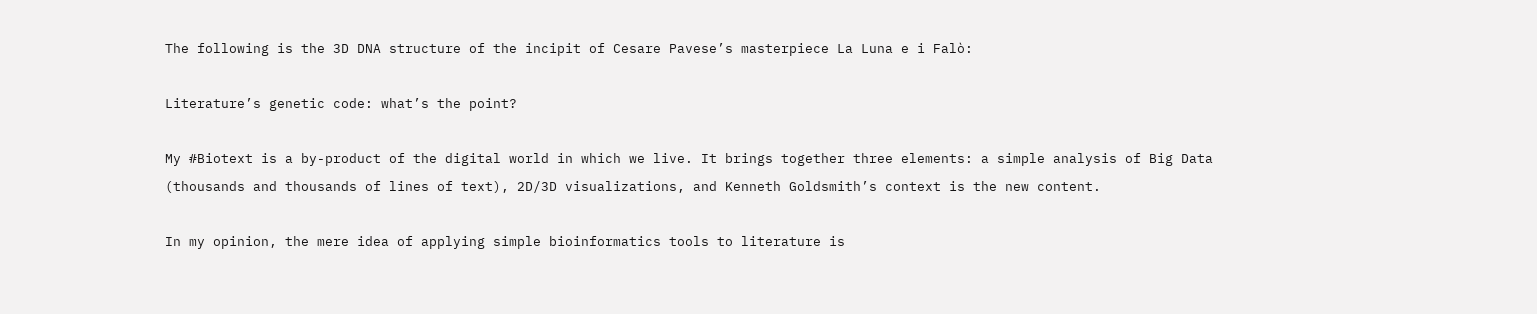The following is the 3D DNA structure of the incipit of Cesare Pavese’s masterpiece La Luna e i Falò:

Literature’s genetic code: what’s the point?

My #Biotext is a by-product of the digital world in which we live. It brings together three elements: a simple analysis of Big Data (thousands and thousands of lines of text), 2D/3D visualizations, and Kenneth Goldsmith’s context is the new content.

In my opinion, the mere idea of applying simple bioinformatics tools to literature is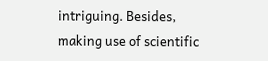intriguing. Besides, making use of scientific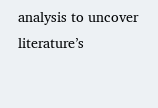analysis to uncover literature’s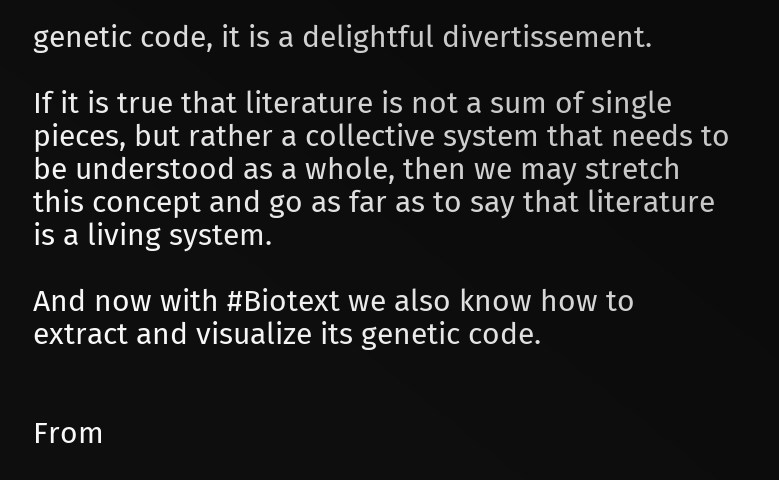genetic code, it is a delightful divertissement.

If it is true that literature is not a sum of single pieces, but rather a collective system that needs to be understood as a whole, then we may stretch this concept and go as far as to say that literature is a living system.

And now with #Biotext we also know how to extract and visualize its genetic code.


From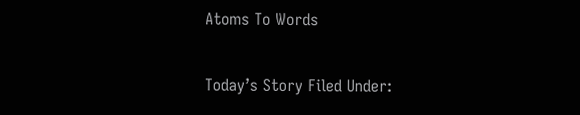Atoms To Words

Today’s Story Filed Under: